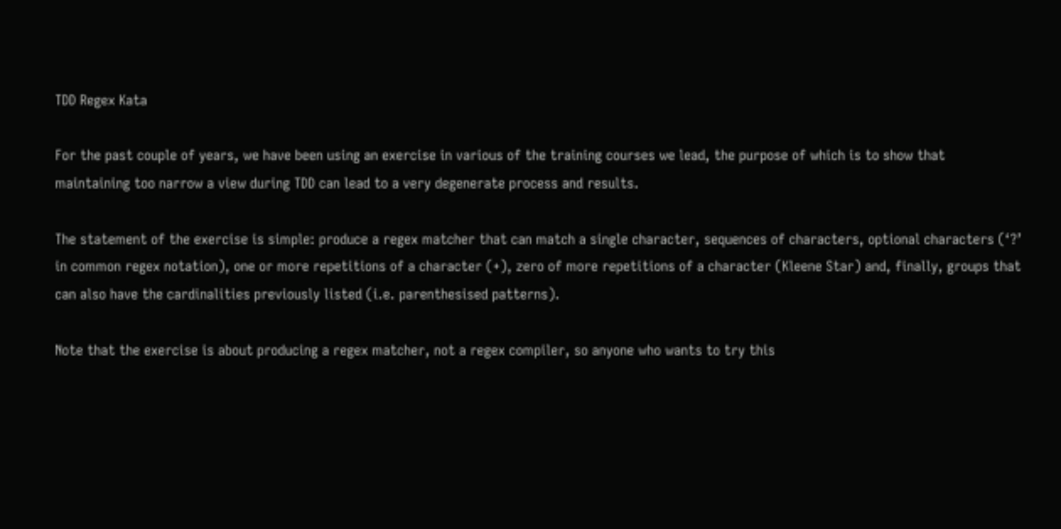TDD Regex Kata

For the past couple of years, we have been using an exercise in various of the training courses we lead, the purpose of which is to show that maintaining too narrow a view during TDD can lead to a very degenerate process and results.

The statement of the exercise is simple: produce a regex matcher that can match a single character, sequences of characters, optional characters (‘?’ in common regex notation), one or more repetitions of a character (+), zero of more repetitions of a character (Kleene Star) and, finally, groups that can also have the cardinalities previously listed (i.e. parenthesised patterns).

Note that the exercise is about producing a regex matcher, not a regex compiler, so anyone who wants to try this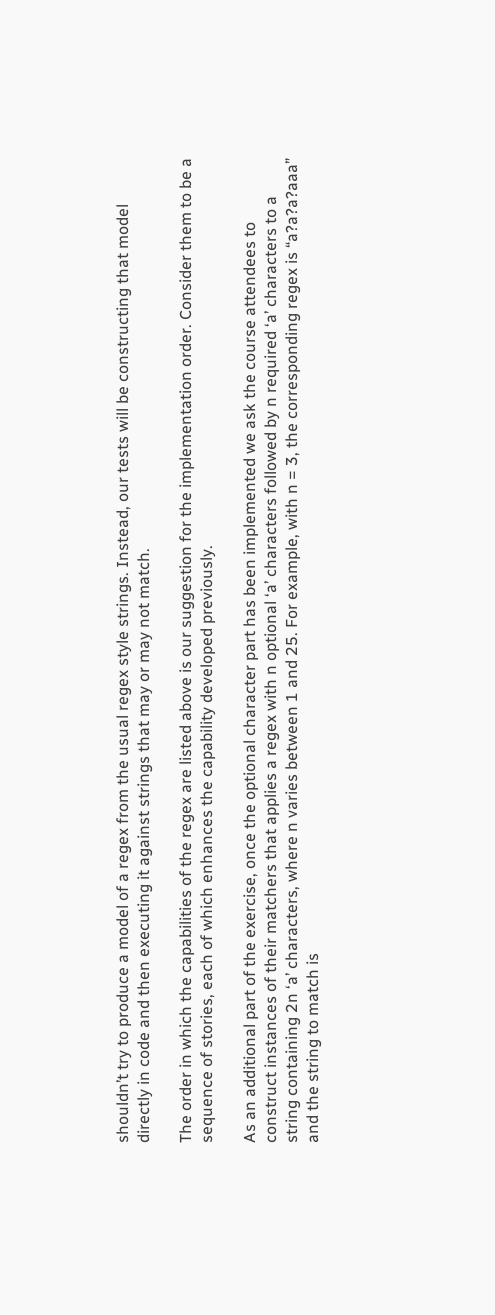shouldn’t try to produce a model of a regex from the usual regex style strings. Instead, our tests will be constructing that model directly in code and then executing it against strings that may or may not match.

The order in which the capabilities of the regex are listed above is our suggestion for the implementation order. Consider them to be a sequence of stories, each of which enhances the capability developed previously.

As an additional part of the exercise, once the optional character part has been implemented we ask the course attendees to construct instances of their matchers that applies a regex with n optional ‘a’ characters followed by n required ‘a’ characters to a string containing 2n ‘a’ characters, where n varies between 1 and 25. For example, with n = 3, the corresponding regex is “a?a?a?aaa” and the string to match is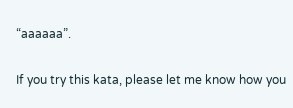“aaaaaa”.

If you try this kata, please let me know how you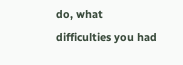do, what difficulties you had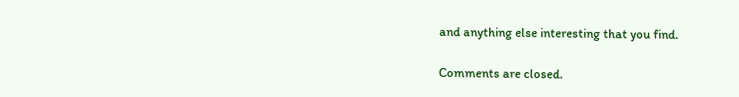and anything else interesting that you find.

Comments are closed.